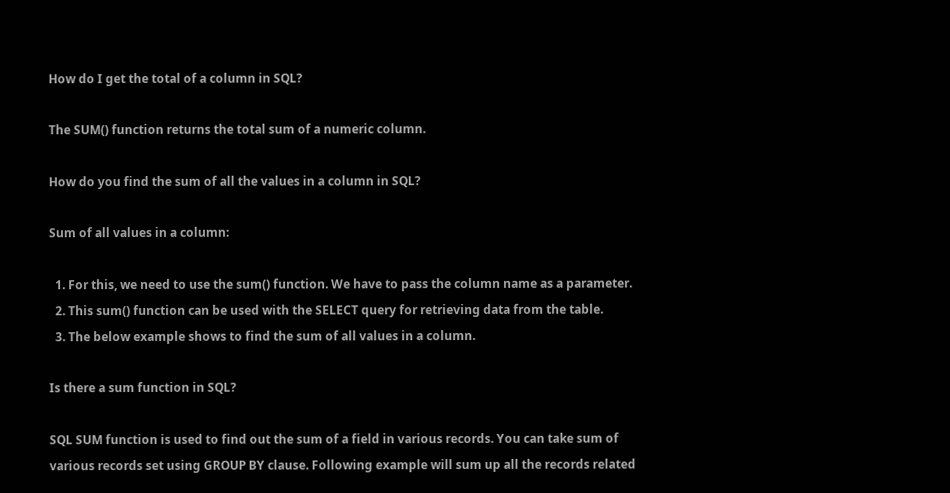How do I get the total of a column in SQL?

The SUM() function returns the total sum of a numeric column.

How do you find the sum of all the values in a column in SQL?

Sum of all values in a column:

  1. For this, we need to use the sum() function. We have to pass the column name as a parameter.
  2. This sum() function can be used with the SELECT query for retrieving data from the table.
  3. The below example shows to find the sum of all values in a column.

Is there a sum function in SQL?

SQL SUM function is used to find out the sum of a field in various records. You can take sum of various records set using GROUP BY clause. Following example will sum up all the records related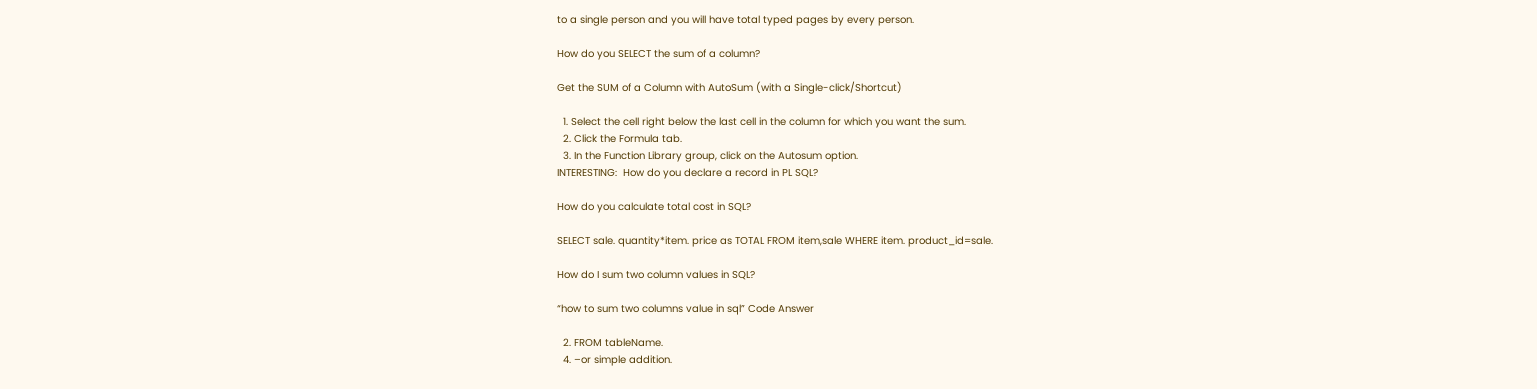to a single person and you will have total typed pages by every person.

How do you SELECT the sum of a column?

Get the SUM of a Column with AutoSum (with a Single-click/Shortcut)

  1. Select the cell right below the last cell in the column for which you want the sum.
  2. Click the Formula tab.
  3. In the Function Library group, click on the Autosum option.
INTERESTING:  How do you declare a record in PL SQL?

How do you calculate total cost in SQL?

SELECT sale. quantity*item. price as TOTAL FROM item,sale WHERE item. product_id=sale.

How do I sum two column values in SQL?

“how to sum two columns value in sql” Code Answer

  2. FROM tableName.
  4. –or simple addition.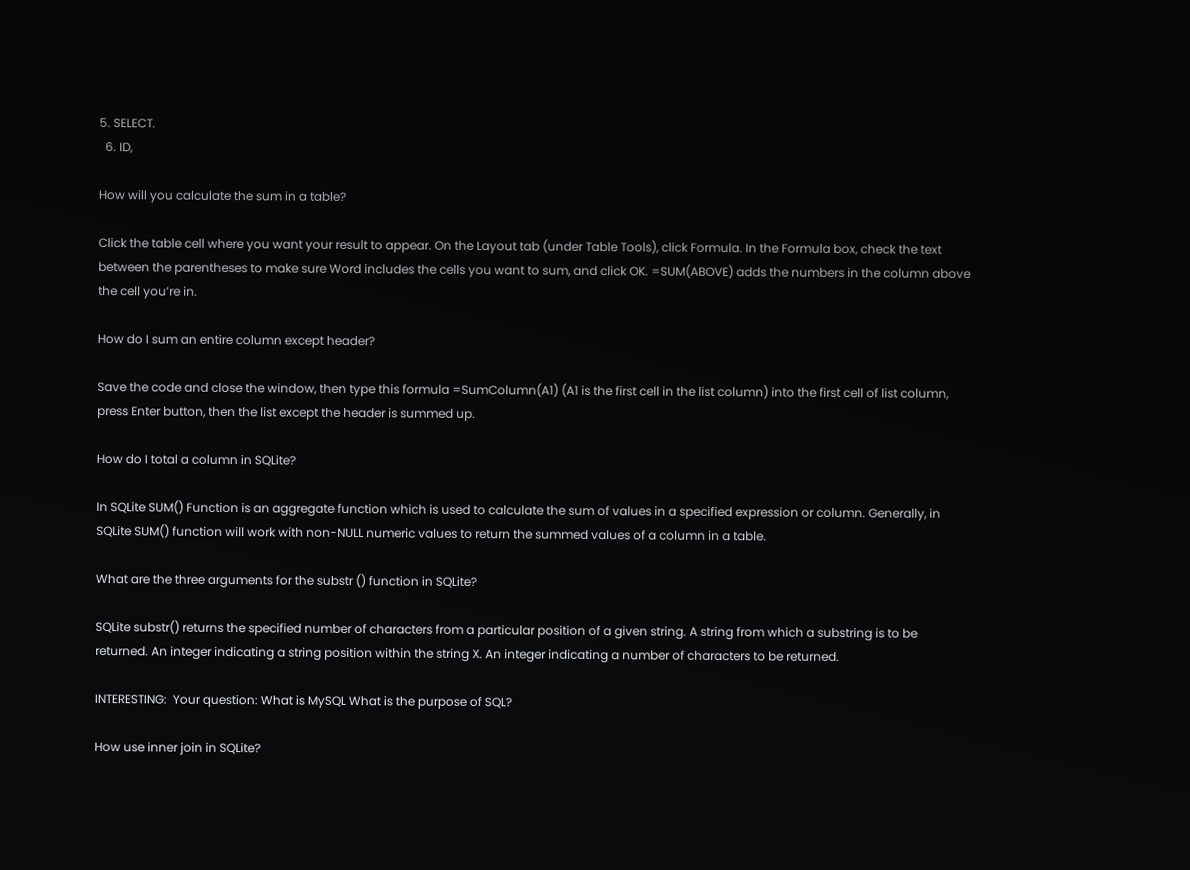5. SELECT.
  6. ID,

How will you calculate the sum in a table?

Click the table cell where you want your result to appear. On the Layout tab (under Table Tools), click Formula. In the Formula box, check the text between the parentheses to make sure Word includes the cells you want to sum, and click OK. =SUM(ABOVE) adds the numbers in the column above the cell you’re in.

How do I sum an entire column except header?

Save the code and close the window, then type this formula =SumColumn(A1) (A1 is the first cell in the list column) into the first cell of list column, press Enter button, then the list except the header is summed up.

How do I total a column in SQLite?

In SQLite SUM() Function is an aggregate function which is used to calculate the sum of values in a specified expression or column. Generally, in SQLite SUM() function will work with non-NULL numeric values to return the summed values of a column in a table.

What are the three arguments for the substr () function in SQLite?

SQLite substr() returns the specified number of characters from a particular position of a given string. A string from which a substring is to be returned. An integer indicating a string position within the string X. An integer indicating a number of characters to be returned.

INTERESTING:  Your question: What is MySQL What is the purpose of SQL?

How use inner join in SQLite?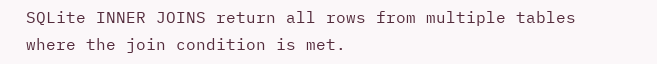SQLite INNER JOINS return all rows from multiple tables where the join condition is met.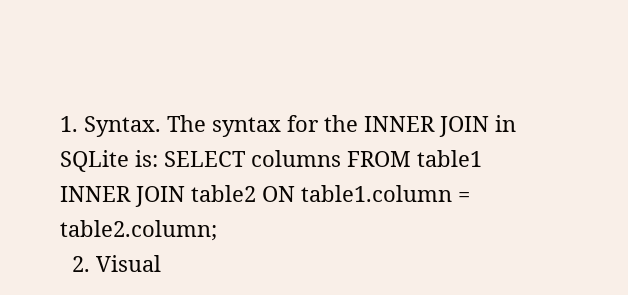1. Syntax. The syntax for the INNER JOIN in SQLite is: SELECT columns FROM table1 INNER JOIN table2 ON table1.column = table2.column;
  2. Visual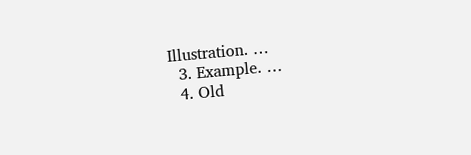Illustration. …
  3. Example. …
  4. Old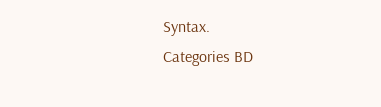Syntax.
Categories BD